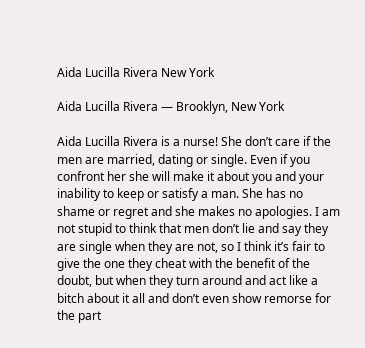Aida Lucilla Rivera New York

Aida Lucilla Rivera — Brooklyn, New York

Aida Lucilla Rivera is a nurse! She don’t care if the men are married, dating or single. Even if you confront her she will make it about you and your inability to keep or satisfy a man. She has no shame or regret and she makes no apologies. I am not stupid to think that men don’t lie and say they are single when they are not, so I think it’s fair to give the one they cheat with the benefit of the doubt, but when they turn around and act like a bitch about it all and don’t even show remorse for the part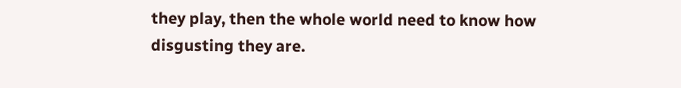they play, then the whole world need to know how disgusting they are.